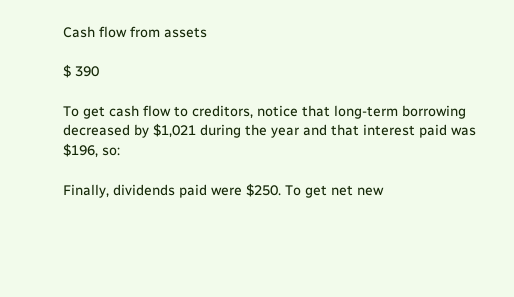Cash flow from assets

$ 390

To get cash flow to creditors, notice that long-term borrowing decreased by $1,021 during the year and that interest paid was $196, so:

Finally, dividends paid were $250. To get net new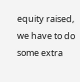equity raised, we have to do some extra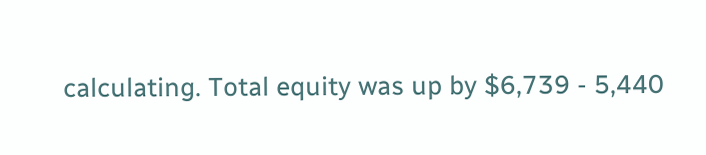calculating. Total equity was up by $6,739 - 5,440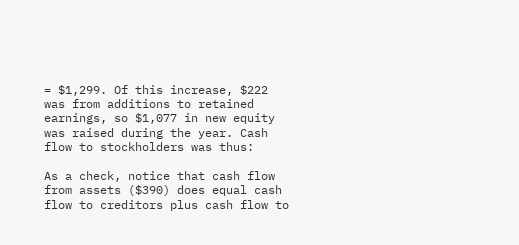= $1,299. Of this increase, $222 was from additions to retained earnings, so $1,077 in new equity was raised during the year. Cash flow to stockholders was thus:

As a check, notice that cash flow from assets ($390) does equal cash flow to creditors plus cash flow to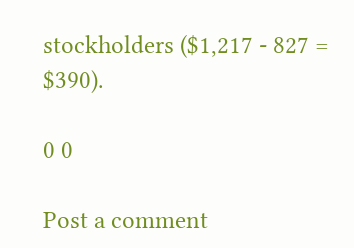stockholders ($1,217 - 827 = $390).

0 0

Post a comment